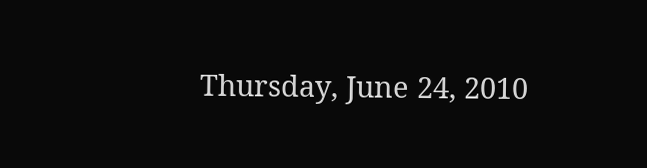Thursday, June 24, 2010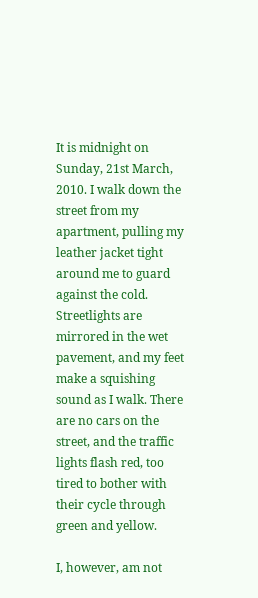It is midnight on Sunday, 21st March, 2010. I walk down the street from my apartment, pulling my leather jacket tight around me to guard against the cold. Streetlights are mirrored in the wet pavement, and my feet make a squishing sound as I walk. There are no cars on the street, and the traffic lights flash red, too tired to bother with their cycle through green and yellow.

I, however, am not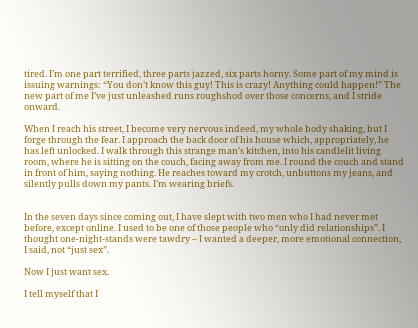tired. I’m one part terrified, three parts jazzed, six parts horny. Some part of my mind is issuing warnings: “You don’t know this guy! This is crazy! Anything could happen!” The new part of me I’ve just unleashed runs roughshod over those concerns, and I stride onward.

When I reach his street, I become very nervous indeed, my whole body shaking, but I forge through the fear. I approach the back door of his house which, appropriately, he has left unlocked. I walk through this strange man’s kitchen, into his candlelit living room, where he is sitting on the couch, facing away from me. I round the couch and stand in front of him, saying nothing. He reaches toward my crotch, unbuttons my jeans, and silently pulls down my pants. I’m wearing briefs.


In the seven days since coming out, I have slept with two men who I had never met before, except online. I used to be one of those people who “only did relationships”. I thought one-night-stands were tawdry – I wanted a deeper, more emotional connection, I said, not “just sex”.

Now I just want sex.

I tell myself that I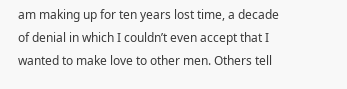am making up for ten years lost time, a decade of denial in which I couldn’t even accept that I wanted to make love to other men. Others tell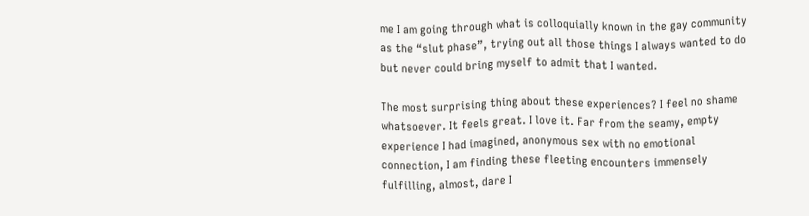me I am going through what is colloquially known in the gay community as the “slut phase”, trying out all those things I always wanted to do but never could bring myself to admit that I wanted.

The most surprising thing about these experiences? I feel no shame whatsoever. It feels great. I love it. Far from the seamy, empty experience I had imagined, anonymous sex with no emotional connection, I am finding these fleeting encounters immensely fulfilling, almost, dare I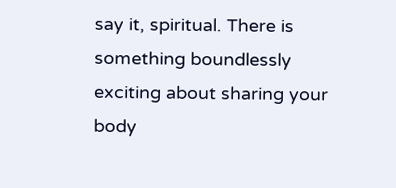say it, spiritual. There is something boundlessly exciting about sharing your body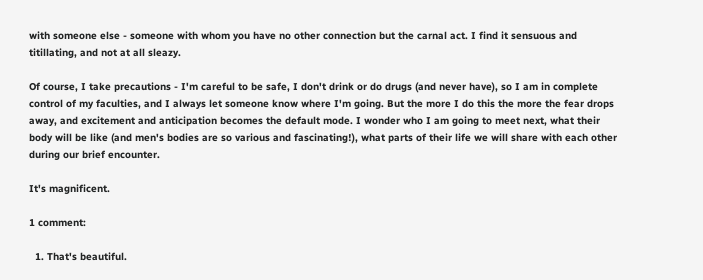with someone else - someone with whom you have no other connection but the carnal act. I find it sensuous and titillating, and not at all sleazy.

Of course, I take precautions - I'm careful to be safe, I don't drink or do drugs (and never have), so I am in complete control of my faculties, and I always let someone know where I'm going. But the more I do this the more the fear drops away, and excitement and anticipation becomes the default mode. I wonder who I am going to meet next, what their body will be like (and men's bodies are so various and fascinating!), what parts of their life we will share with each other during our brief encounter.

It's magnificent.

1 comment:

  1. That's beautiful.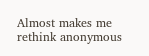Almost makes me rethink anonymous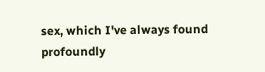sex, which I've always found profoundly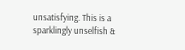unsatisfying. This is a sparklingly unselfish &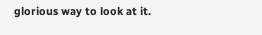glorious way to look at it.